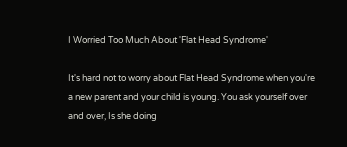I Worried Too Much About 'Flat Head Syndrome'

It's hard not to worry about Flat Head Syndrome when you're a new parent and your child is young. You ask yourself over and over, Is she doing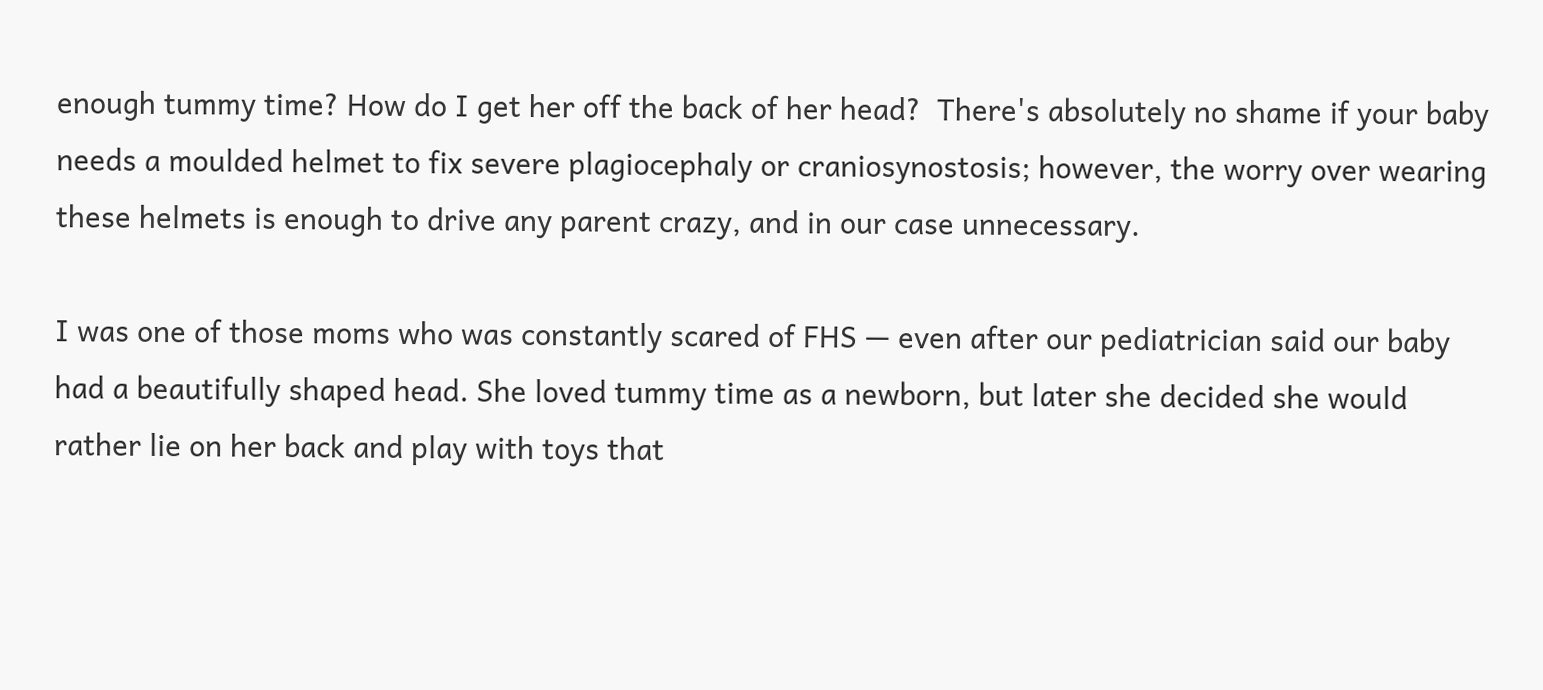enough tummy time? How do I get her off the back of her head?  There's absolutely no shame if your baby needs a moulded helmet to fix severe plagiocephaly or craniosynostosis; however, the worry over wearing these helmets is enough to drive any parent crazy, and in our case unnecessary.

I was one of those moms who was constantly scared of FHS — even after our pediatrician said our baby had a beautifully shaped head. She loved tummy time as a newborn, but later she decided she would rather lie on her back and play with toys that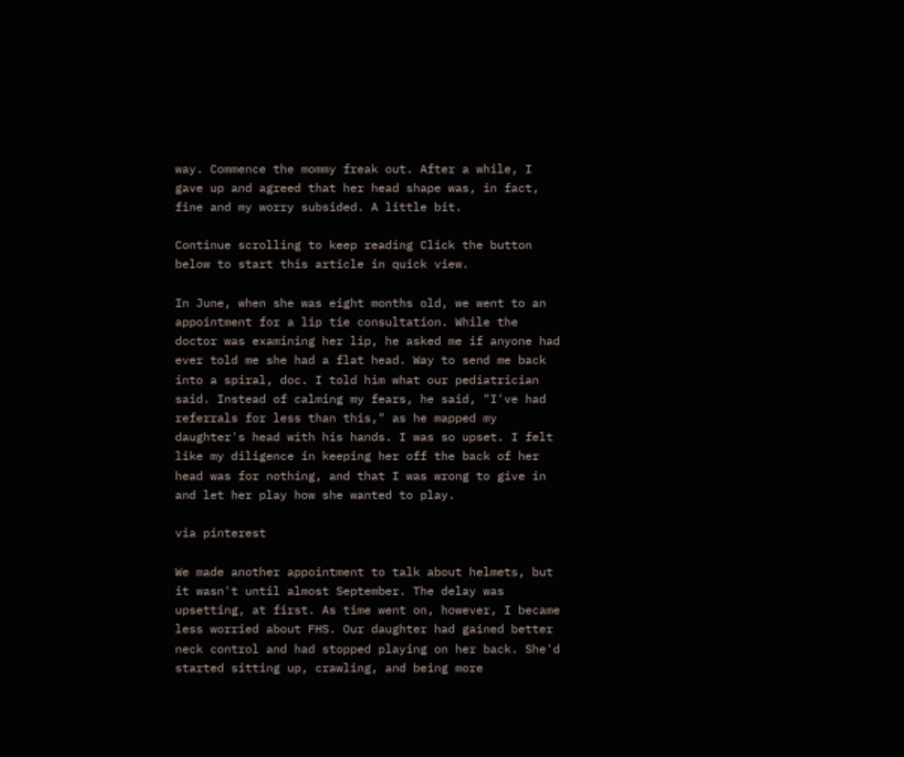way. Commence the mommy freak out. After a while, I gave up and agreed that her head shape was, in fact, fine and my worry subsided. A little bit.

Continue scrolling to keep reading Click the button below to start this article in quick view.

In June, when she was eight months old, we went to an appointment for a lip tie consultation. While the doctor was examining her lip, he asked me if anyone had ever told me she had a flat head. Way to send me back into a spiral, doc. I told him what our pediatrician said. Instead of calming my fears, he said, "I've had referrals for less than this," as he mapped my daughter's head with his hands. I was so upset. I felt like my diligence in keeping her off the back of her head was for nothing, and that I was wrong to give in and let her play how she wanted to play.

via pinterest

We made another appointment to talk about helmets, but it wasn't until almost September. The delay was upsetting, at first. As time went on, however, I became less worried about FHS. Our daughter had gained better neck control and had stopped playing on her back. She'd started sitting up, crawling, and being more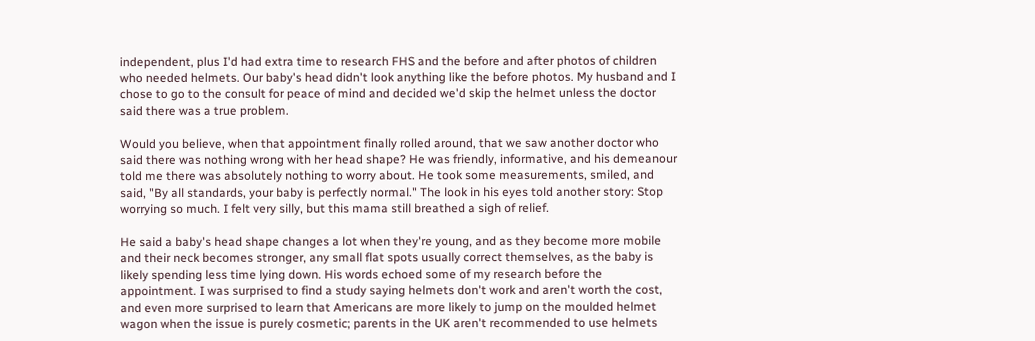independent, plus I'd had extra time to research FHS and the before and after photos of children who needed helmets. Our baby's head didn't look anything like the before photos. My husband and I chose to go to the consult for peace of mind and decided we'd skip the helmet unless the doctor said there was a true problem.

Would you believe, when that appointment finally rolled around, that we saw another doctor who said there was nothing wrong with her head shape? He was friendly, informative, and his demeanour told me there was absolutely nothing to worry about. He took some measurements, smiled, and said, "By all standards, your baby is perfectly normal." The look in his eyes told another story: Stop worrying so much. I felt very silly, but this mama still breathed a sigh of relief.

He said a baby's head shape changes a lot when they're young, and as they become more mobile and their neck becomes stronger, any small flat spots usually correct themselves, as the baby is likely spending less time lying down. His words echoed some of my research before the appointment. I was surprised to find a study saying helmets don't work and aren't worth the cost, and even more surprised to learn that Americans are more likely to jump on the moulded helmet wagon when the issue is purely cosmetic; parents in the UK aren't recommended to use helmets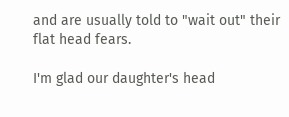and are usually told to "wait out" their flat head fears.

I'm glad our daughter's head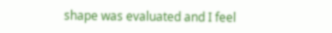shape was evaluated and I feel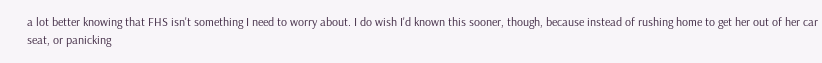a lot better knowing that FHS isn't something I need to worry about. I do wish I'd known this sooner, though, because instead of rushing home to get her out of her car seat, or panicking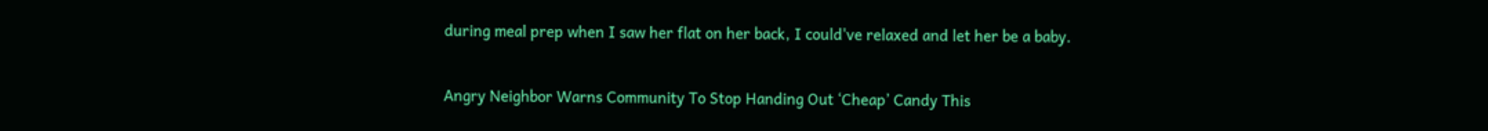during meal prep when I saw her flat on her back, I could've relaxed and let her be a baby.

Angry Neighbor Warns Community To Stop Handing Out ‘Cheap’ Candy This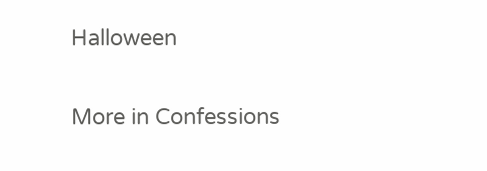Halloween

More in Confessions